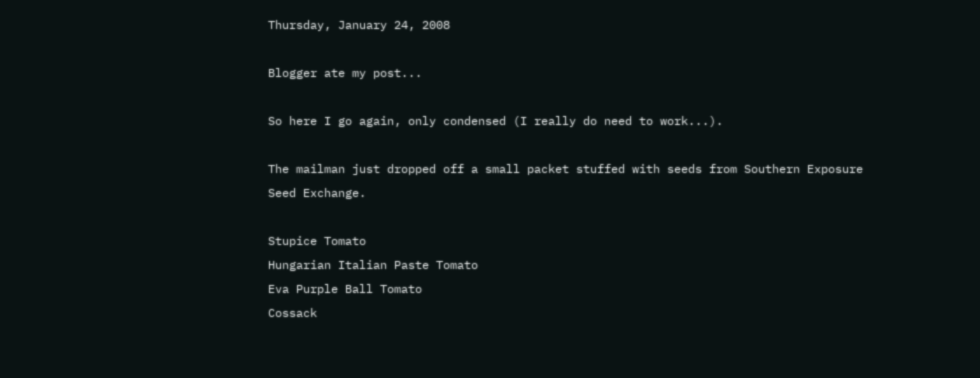Thursday, January 24, 2008

Blogger ate my post...

So here I go again, only condensed (I really do need to work...).

The mailman just dropped off a small packet stuffed with seeds from Southern Exposure Seed Exchange.

Stupice Tomato
Hungarian Italian Paste Tomato
Eva Purple Ball Tomato
Cossack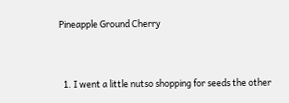Pineapple Ground Cherry


  1. I went a little nutso shopping for seeds the other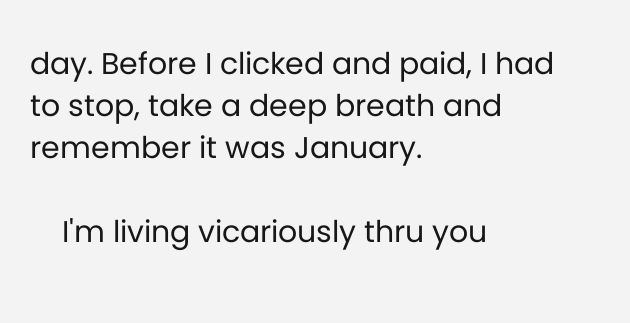day. Before I clicked and paid, I had to stop, take a deep breath and remember it was January.

    I'm living vicariously thru you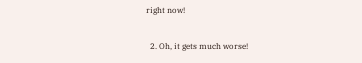right now!

  2. Oh, it gets much worse!